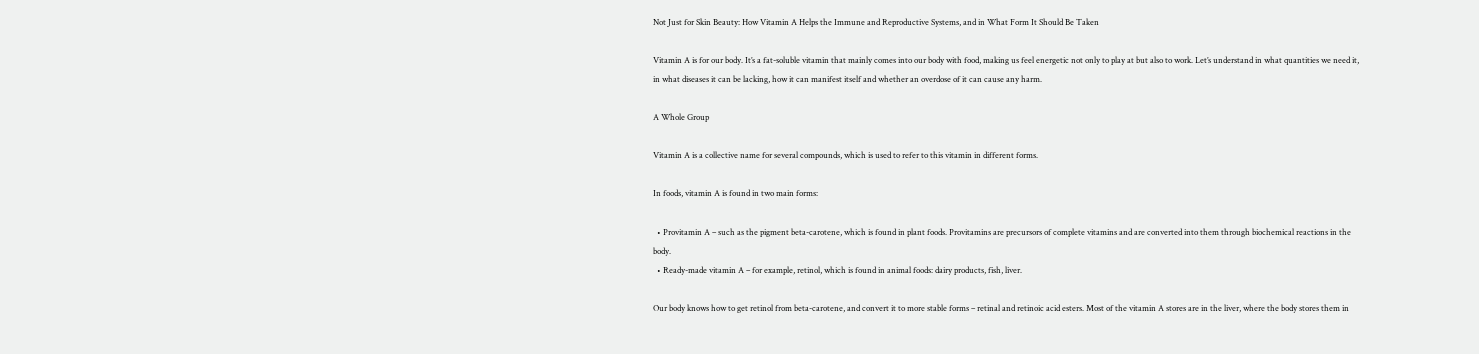Not Just for Skin Beauty: How Vitamin A Helps the Immune and Reproductive Systems, and in What Form It Should Be Taken

Vitamin A is for our body. It’s a fat-soluble vitamin that mainly comes into our body with food, making us feel energetic not only to play at but also to work. Let’s understand in what quantities we need it, in what diseases it can be lacking, how it can manifest itself and whether an overdose of it can cause any harm.

A Whole Group

Vitamin A is a collective name for several compounds, which is used to refer to this vitamin in different forms.

In foods, vitamin A is found in two main forms:

  • Provitamin A – such as the pigment beta-carotene, which is found in plant foods. Provitamins are precursors of complete vitamins and are converted into them through biochemical reactions in the body.
  • Ready-made vitamin A – for example, retinol, which is found in animal foods: dairy products, fish, liver.

Our body knows how to get retinol from beta-carotene, and convert it to more stable forms – retinal and retinoic acid esters. Most of the vitamin A stores are in the liver, where the body stores them in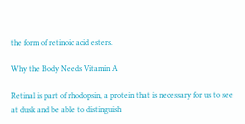the form of retinoic acid esters.

Why the Body Needs Vitamin A

Retinal is part of rhodopsin, a protein that is necessary for us to see at dusk and be able to distinguish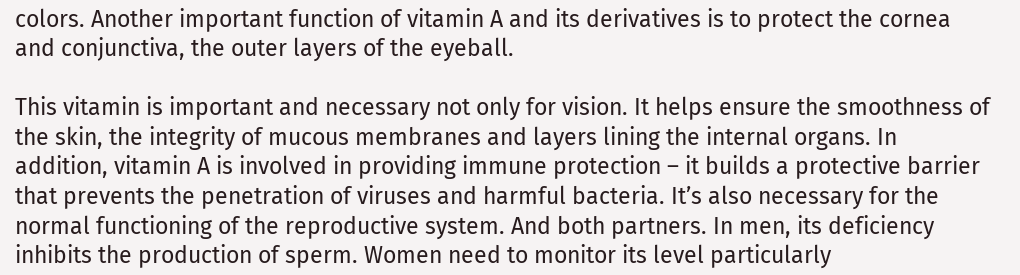colors. Another important function of vitamin A and its derivatives is to protect the cornea and conjunctiva, the outer layers of the eyeball.

This vitamin is important and necessary not only for vision. It helps ensure the smoothness of the skin, the integrity of mucous membranes and layers lining the internal organs. In addition, vitamin A is involved in providing immune protection – it builds a protective barrier that prevents the penetration of viruses and harmful bacteria. It’s also necessary for the normal functioning of the reproductive system. And both partners. In men, its deficiency inhibits the production of sperm. Women need to monitor its level particularly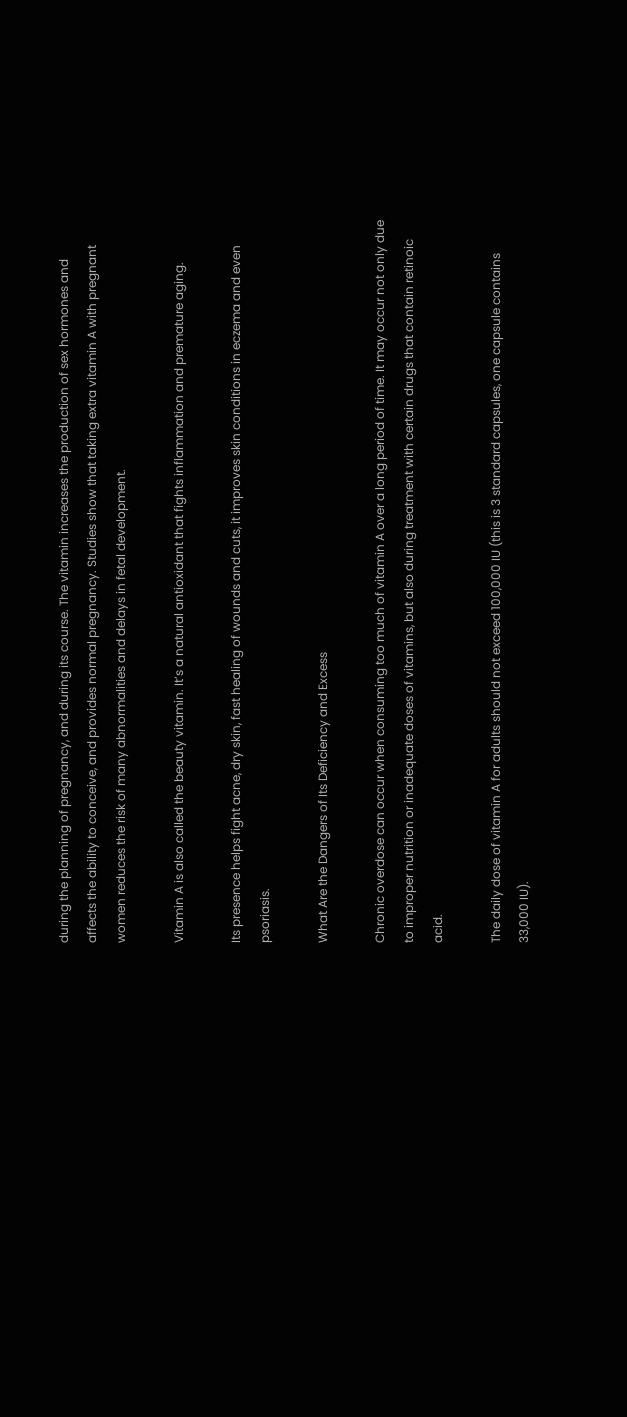during the planning of pregnancy, and during its course. The vitamin increases the production of sex hormones and affects the ability to conceive, and provides normal pregnancy. Studies show that taking extra vitamin A with pregnant women reduces the risk of many abnormalities and delays in fetal development.

Vitamin A is also called the beauty vitamin. It’s a natural antioxidant that fights inflammation and premature aging.

Its presence helps fight acne, dry skin, fast healing of wounds and cuts, it improves skin conditions in eczema and even psoriasis.

What Are the Dangers of Its Deficiency and Excess

Chronic overdose can occur when consuming too much of vitamin A over a long period of time. It may occur not only due to improper nutrition or inadequate doses of vitamins, but also during treatment with certain drugs that contain retinoic acid.

The daily dose of vitamin A for adults should not exceed 100,000 IU (this is 3 standard capsules, one capsule contains 33,000 IU).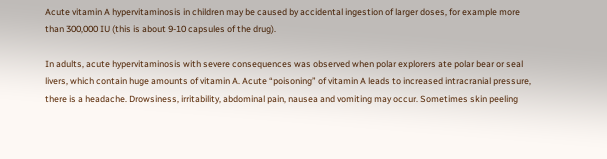Acute vitamin A hypervitaminosis in children may be caused by accidental ingestion of larger doses, for example more than 300,000 IU (this is about 9-10 capsules of the drug).

In adults, acute hypervitaminosis with severe consequences was observed when polar explorers ate polar bear or seal livers, which contain huge amounts of vitamin A. Acute “poisoning” of vitamin A leads to increased intracranial pressure, there is a headache. Drowsiness, irritability, abdominal pain, nausea and vomiting may occur. Sometimes skin peeling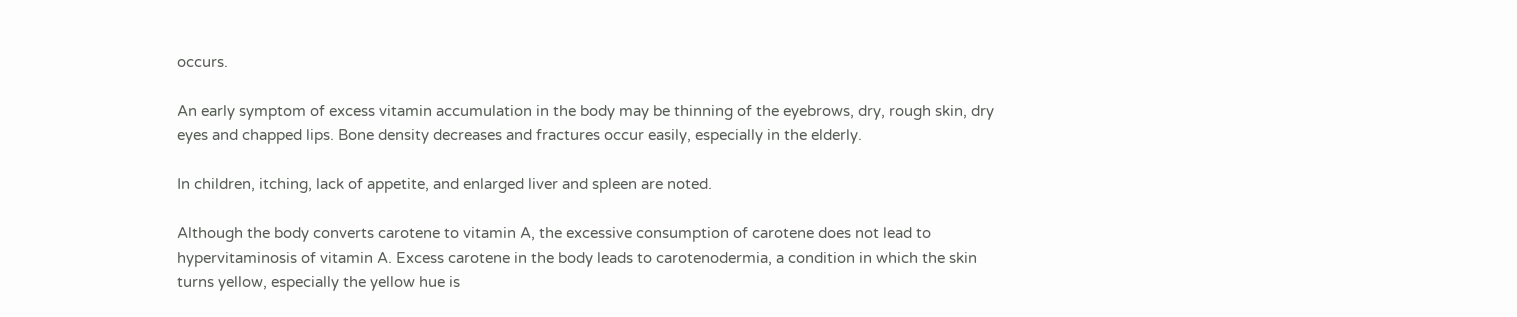occurs.

An early symptom of excess vitamin accumulation in the body may be thinning of the eyebrows, dry, rough skin, dry eyes and chapped lips. Bone density decreases and fractures occur easily, especially in the elderly.

In children, itching, lack of appetite, and enlarged liver and spleen are noted.

Although the body converts carotene to vitamin A, the excessive consumption of carotene does not lead to hypervitaminosis of vitamin A. Excess carotene in the body leads to carotenodermia, a condition in which the skin turns yellow, especially the yellow hue is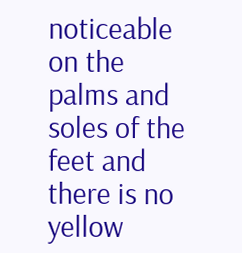noticeable on the palms and soles of the feet and there is no yellow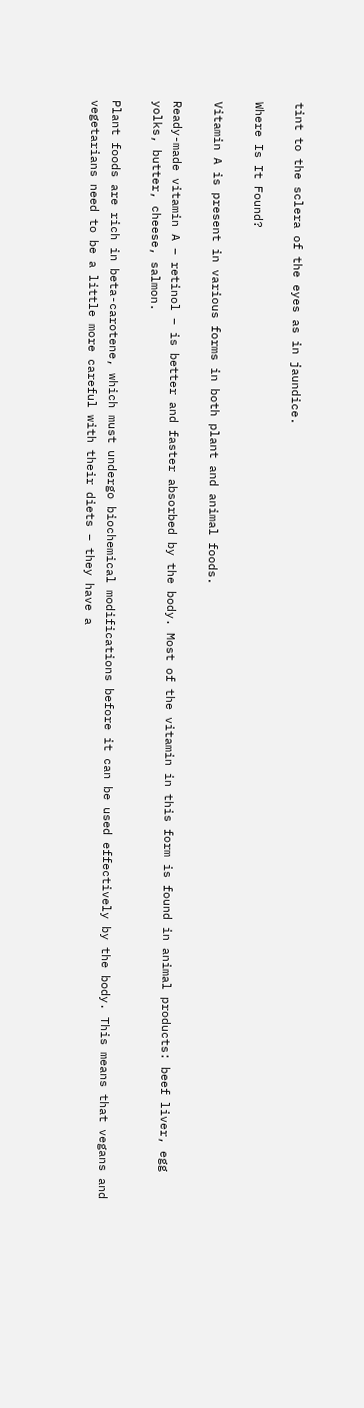tint to the sclera of the eyes as in jaundice.

Where Is It Found?

Vitamin A is present in various forms in both plant and animal foods.

Ready-made vitamin A – retinol – is better and faster absorbed by the body. Most of the vitamin in this form is found in animal products: beef liver, egg yolks, butter, cheese, salmon.

Plant foods are rich in beta-carotene, which must undergo biochemical modifications before it can be used effectively by the body. This means that vegans and vegetarians need to be a little more careful with their diets – they have a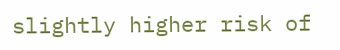slightly higher risk of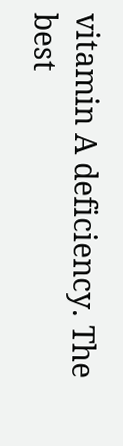vitamin A deficiency. The best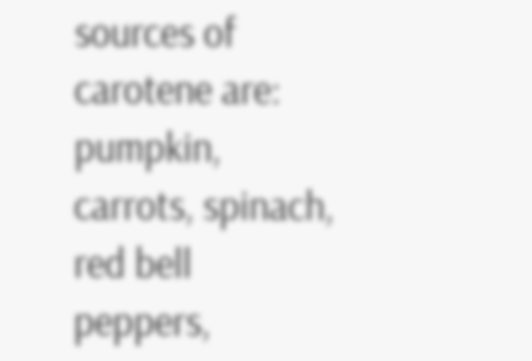sources of carotene are: pumpkin, carrots, spinach, red bell peppers,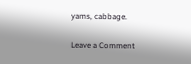yams, cabbage.

Leave a Comment